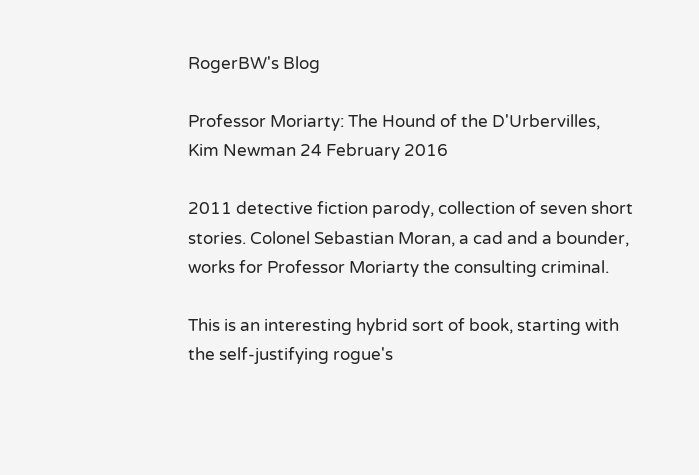RogerBW's Blog

Professor Moriarty: The Hound of the D'Urbervilles, Kim Newman 24 February 2016

2011 detective fiction parody, collection of seven short stories. Colonel Sebastian Moran, a cad and a bounder, works for Professor Moriarty the consulting criminal.

This is an interesting hybrid sort of book, starting with the self-justifying rogue's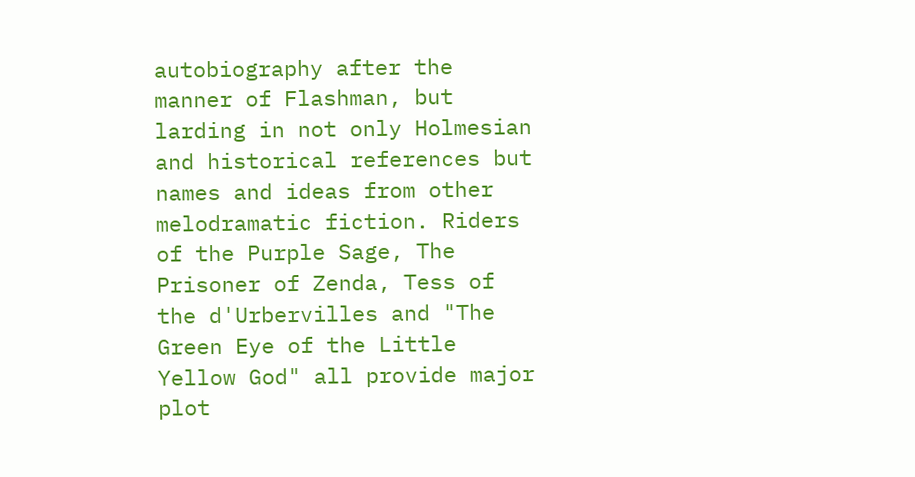autobiography after the manner of Flashman, but larding in not only Holmesian and historical references but names and ideas from other melodramatic fiction. Riders of the Purple Sage, The Prisoner of Zenda, Tess of the d'Urbervilles and "The Green Eye of the Little Yellow God" all provide major plot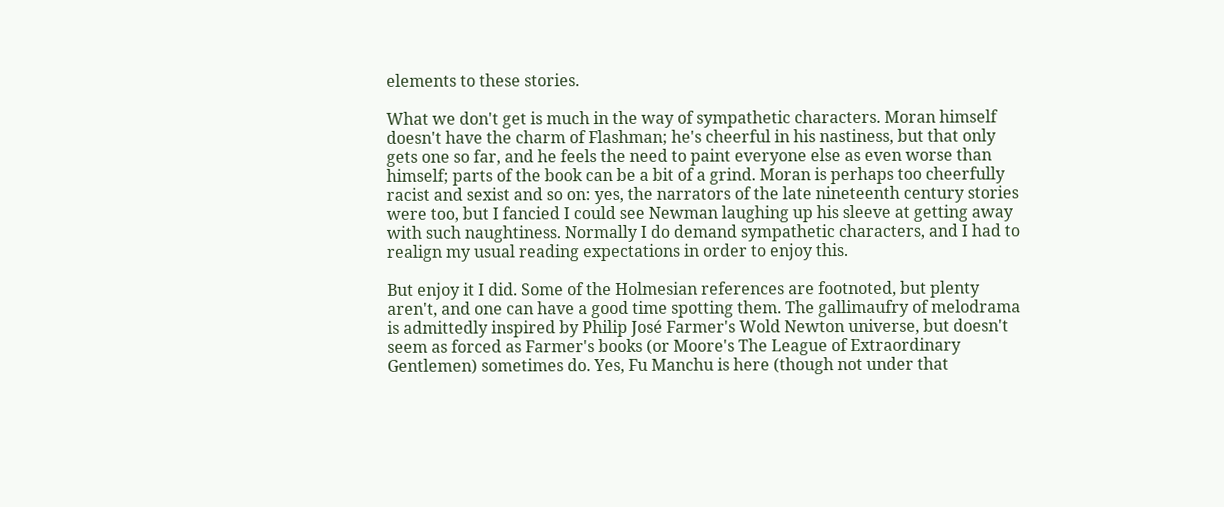elements to these stories.

What we don't get is much in the way of sympathetic characters. Moran himself doesn't have the charm of Flashman; he's cheerful in his nastiness, but that only gets one so far, and he feels the need to paint everyone else as even worse than himself; parts of the book can be a bit of a grind. Moran is perhaps too cheerfully racist and sexist and so on: yes, the narrators of the late nineteenth century stories were too, but I fancied I could see Newman laughing up his sleeve at getting away with such naughtiness. Normally I do demand sympathetic characters, and I had to realign my usual reading expectations in order to enjoy this.

But enjoy it I did. Some of the Holmesian references are footnoted, but plenty aren't, and one can have a good time spotting them. The gallimaufry of melodrama is admittedly inspired by Philip José Farmer's Wold Newton universe, but doesn't seem as forced as Farmer's books (or Moore's The League of Extraordinary Gentlemen) sometimes do. Yes, Fu Manchu is here (though not under that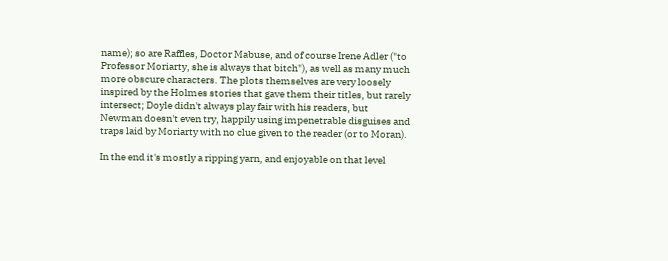name); so are Raffles, Doctor Mabuse, and of course Irene Adler ("to Professor Moriarty, she is always that bitch"), as well as many much more obscure characters. The plots themselves are very loosely inspired by the Holmes stories that gave them their titles, but rarely intersect; Doyle didn't always play fair with his readers, but Newman doesn't even try, happily using impenetrable disguises and traps laid by Moriarty with no clue given to the reader (or to Moran).

In the end it's mostly a ripping yarn, and enjoyable on that level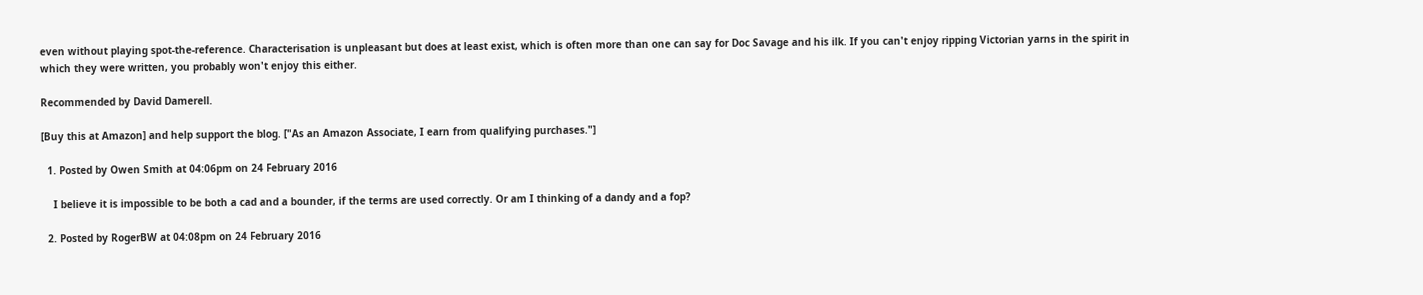even without playing spot-the-reference. Characterisation is unpleasant but does at least exist, which is often more than one can say for Doc Savage and his ilk. If you can't enjoy ripping Victorian yarns in the spirit in which they were written, you probably won't enjoy this either.

Recommended by David Damerell.

[Buy this at Amazon] and help support the blog. ["As an Amazon Associate, I earn from qualifying purchases."]

  1. Posted by Owen Smith at 04:06pm on 24 February 2016

    I believe it is impossible to be both a cad and a bounder, if the terms are used correctly. Or am I thinking of a dandy and a fop?

  2. Posted by RogerBW at 04:08pm on 24 February 2016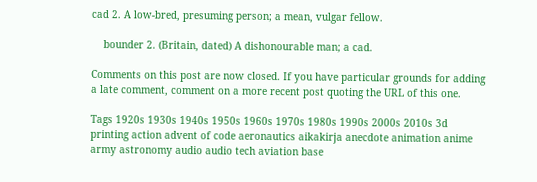cad 2. A low-bred, presuming person; a mean, vulgar fellow.

    bounder 2. (Britain, dated) A dishonourable man; a cad.

Comments on this post are now closed. If you have particular grounds for adding a late comment, comment on a more recent post quoting the URL of this one.

Tags 1920s 1930s 1940s 1950s 1960s 1970s 1980s 1990s 2000s 2010s 3d printing action advent of code aeronautics aikakirja anecdote animation anime army astronomy audio audio tech aviation base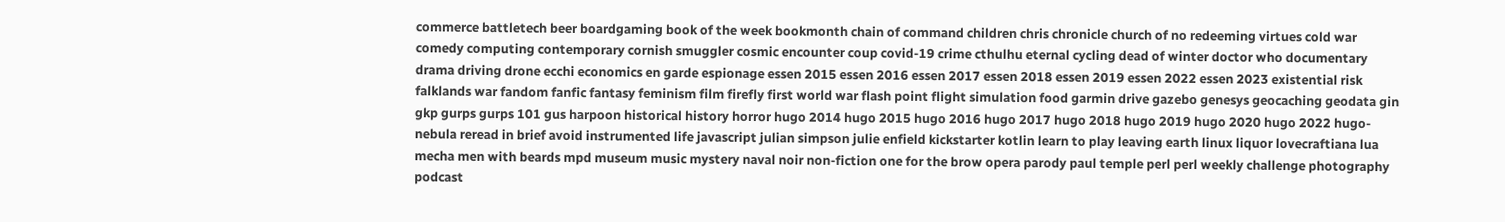commerce battletech beer boardgaming book of the week bookmonth chain of command children chris chronicle church of no redeeming virtues cold war comedy computing contemporary cornish smuggler cosmic encounter coup covid-19 crime cthulhu eternal cycling dead of winter doctor who documentary drama driving drone ecchi economics en garde espionage essen 2015 essen 2016 essen 2017 essen 2018 essen 2019 essen 2022 essen 2023 existential risk falklands war fandom fanfic fantasy feminism film firefly first world war flash point flight simulation food garmin drive gazebo genesys geocaching geodata gin gkp gurps gurps 101 gus harpoon historical history horror hugo 2014 hugo 2015 hugo 2016 hugo 2017 hugo 2018 hugo 2019 hugo 2020 hugo 2022 hugo-nebula reread in brief avoid instrumented life javascript julian simpson julie enfield kickstarter kotlin learn to play leaving earth linux liquor lovecraftiana lua mecha men with beards mpd museum music mystery naval noir non-fiction one for the brow opera parody paul temple perl perl weekly challenge photography podcast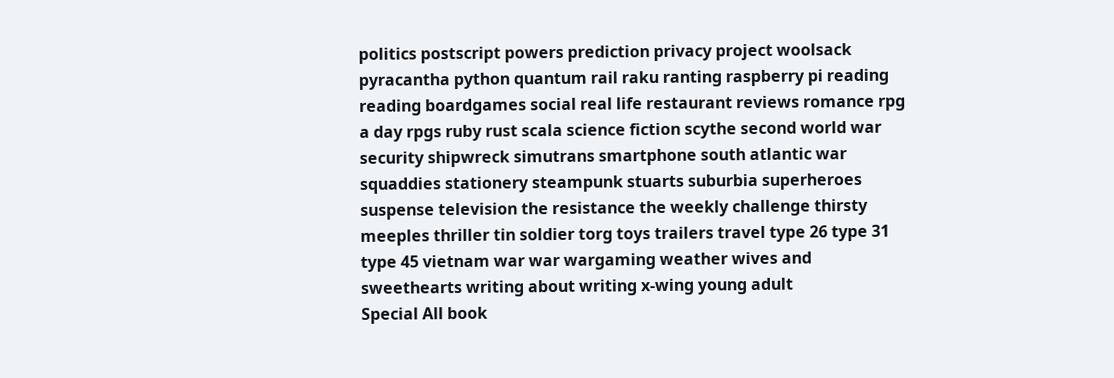politics postscript powers prediction privacy project woolsack pyracantha python quantum rail raku ranting raspberry pi reading reading boardgames social real life restaurant reviews romance rpg a day rpgs ruby rust scala science fiction scythe second world war security shipwreck simutrans smartphone south atlantic war squaddies stationery steampunk stuarts suburbia superheroes suspense television the resistance the weekly challenge thirsty meeples thriller tin soldier torg toys trailers travel type 26 type 31 type 45 vietnam war war wargaming weather wives and sweethearts writing about writing x-wing young adult
Special All book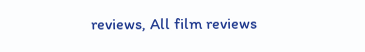reviews, All film reviews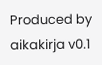Produced by aikakirja v0.1